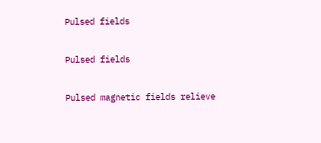Pulsed fields

Pulsed fields

Pulsed magnetic fields relieve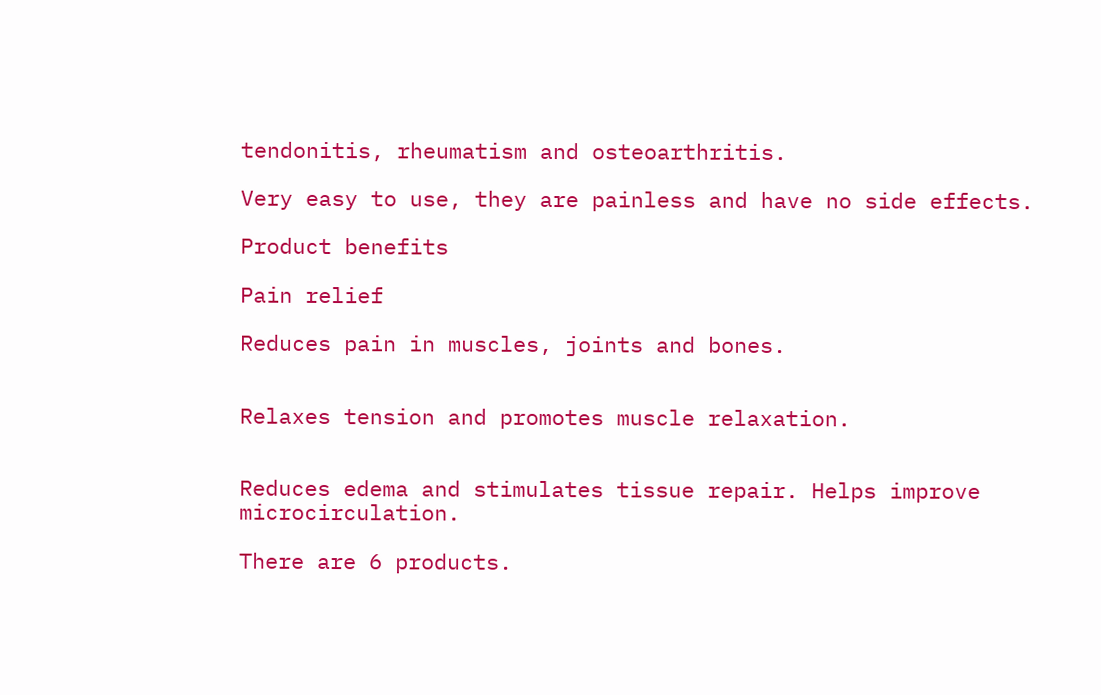tendonitis, rheumatism and osteoarthritis.

Very easy to use, they are painless and have no side effects.

Product benefits

Pain relief

Reduces pain in muscles, joints and bones.


Relaxes tension and promotes muscle relaxation.


Reduces edema and stimulates tissue repair. Helps improve microcirculation.

There are 6 products.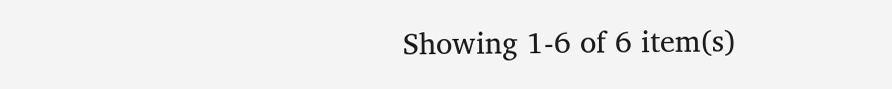Showing 1-6 of 6 item(s)